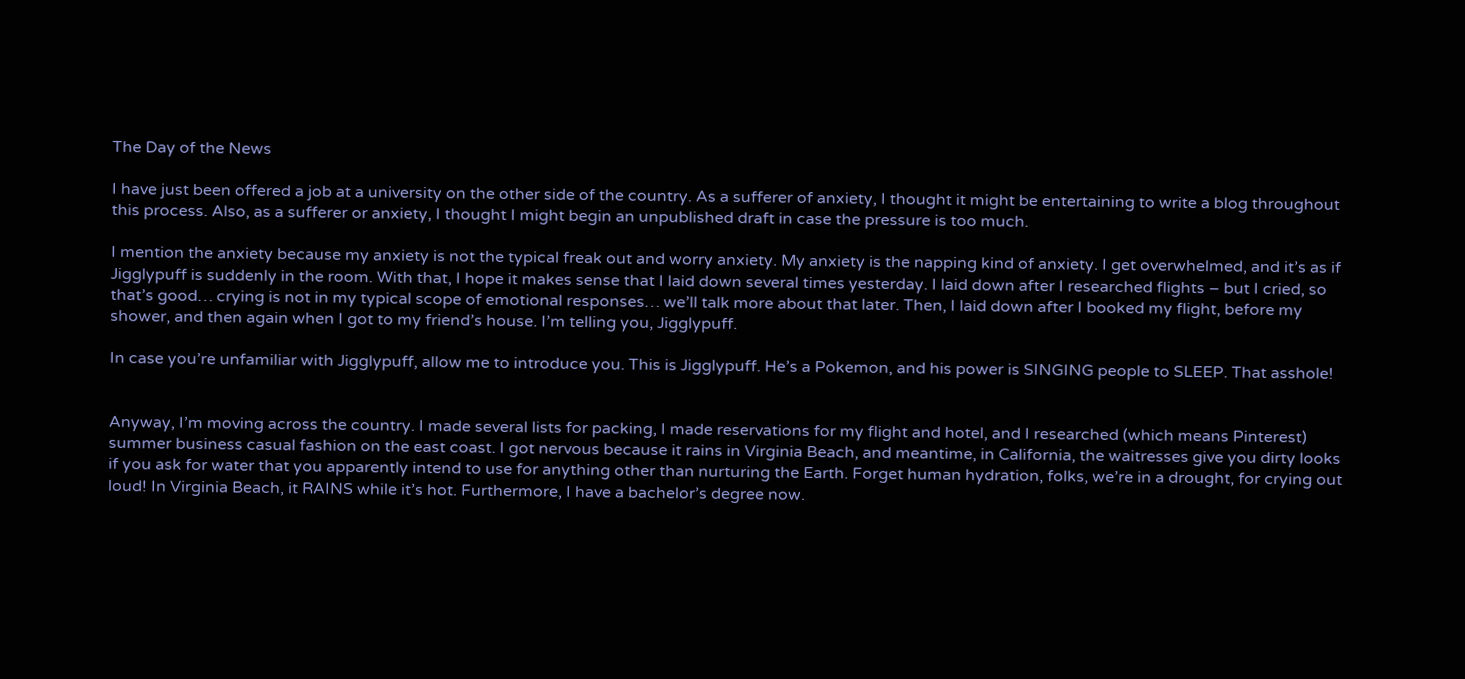The Day of the News

I have just been offered a job at a university on the other side of the country. As a sufferer of anxiety, I thought it might be entertaining to write a blog throughout this process. Also, as a sufferer or anxiety, I thought I might begin an unpublished draft in case the pressure is too much.

I mention the anxiety because my anxiety is not the typical freak out and worry anxiety. My anxiety is the napping kind of anxiety. I get overwhelmed, and it’s as if Jigglypuff is suddenly in the room. With that, I hope it makes sense that I laid down several times yesterday. I laid down after I researched flights – but I cried, so that’s good… crying is not in my typical scope of emotional responses… we’ll talk more about that later. Then, I laid down after I booked my flight, before my shower, and then again when I got to my friend’s house. I’m telling you, Jigglypuff.

In case you’re unfamiliar with Jigglypuff, allow me to introduce you. This is Jigglypuff. He’s a Pokemon, and his power is SINGING people to SLEEP. That asshole!


Anyway, I’m moving across the country. I made several lists for packing, I made reservations for my flight and hotel, and I researched (which means Pinterest) summer business casual fashion on the east coast. I got nervous because it rains in Virginia Beach, and meantime, in California, the waitresses give you dirty looks if you ask for water that you apparently intend to use for anything other than nurturing the Earth. Forget human hydration, folks, we’re in a drought, for crying out loud! In Virginia Beach, it RAINS while it’s hot. Furthermore, I have a bachelor’s degree now.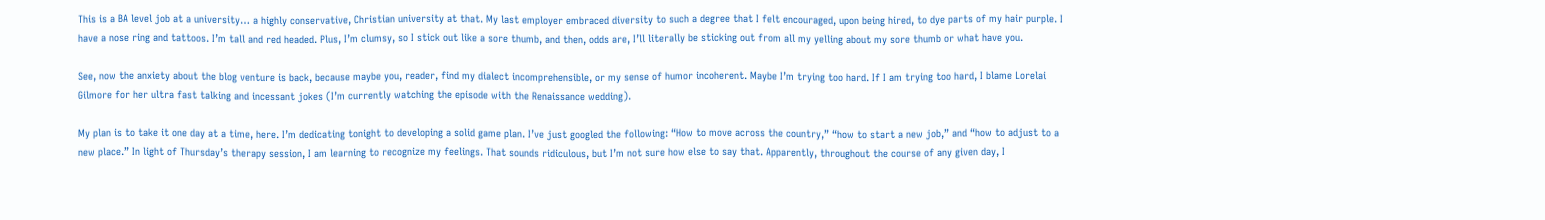This is a BA level job at a university… a highly conservative, Christian university at that. My last employer embraced diversity to such a degree that I felt encouraged, upon being hired, to dye parts of my hair purple. I have a nose ring and tattoos. I’m tall and red headed. Plus, I’m clumsy, so I stick out like a sore thumb, and then, odds are, I’ll literally be sticking out from all my yelling about my sore thumb or what have you.

See, now the anxiety about the blog venture is back, because maybe you, reader, find my dialect incomprehensible, or my sense of humor incoherent. Maybe I’m trying too hard. If I am trying too hard, I blame Lorelai Gilmore for her ultra fast talking and incessant jokes (I’m currently watching the episode with the Renaissance wedding).

My plan is to take it one day at a time, here. I’m dedicating tonight to developing a solid game plan. I’ve just googled the following: “How to move across the country,” “how to start a new job,” and “how to adjust to a new place.” In light of Thursday’s therapy session, I am learning to recognize my feelings. That sounds ridiculous, but I’m not sure how else to say that. Apparently, throughout the course of any given day, I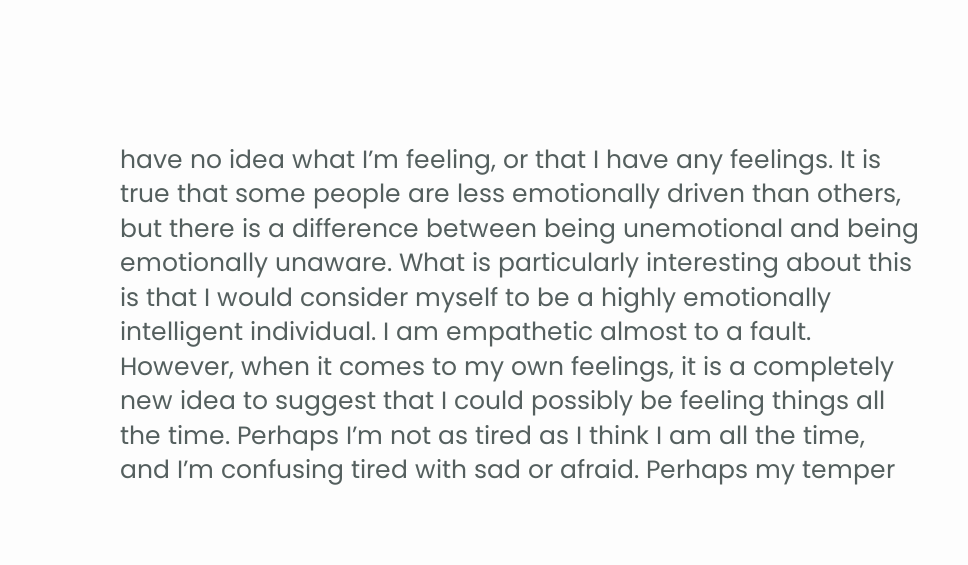have no idea what I’m feeling, or that I have any feelings. It is true that some people are less emotionally driven than others, but there is a difference between being unemotional and being emotionally unaware. What is particularly interesting about this is that I would consider myself to be a highly emotionally intelligent individual. I am empathetic almost to a fault. However, when it comes to my own feelings, it is a completely new idea to suggest that I could possibly be feeling things all the time. Perhaps I’m not as tired as I think I am all the time, and I’m confusing tired with sad or afraid. Perhaps my temper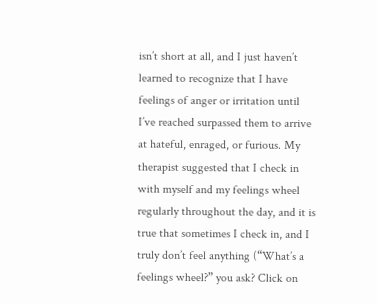isn’t short at all, and I just haven’t learned to recognize that I have feelings of anger or irritation until I’ve reached surpassed them to arrive at hateful, enraged, or furious. My therapist suggested that I check in with myself and my feelings wheel regularly throughout the day, and it is true that sometimes I check in, and I truly don’t feel anything (“What’s a feelings wheel?” you ask? Click on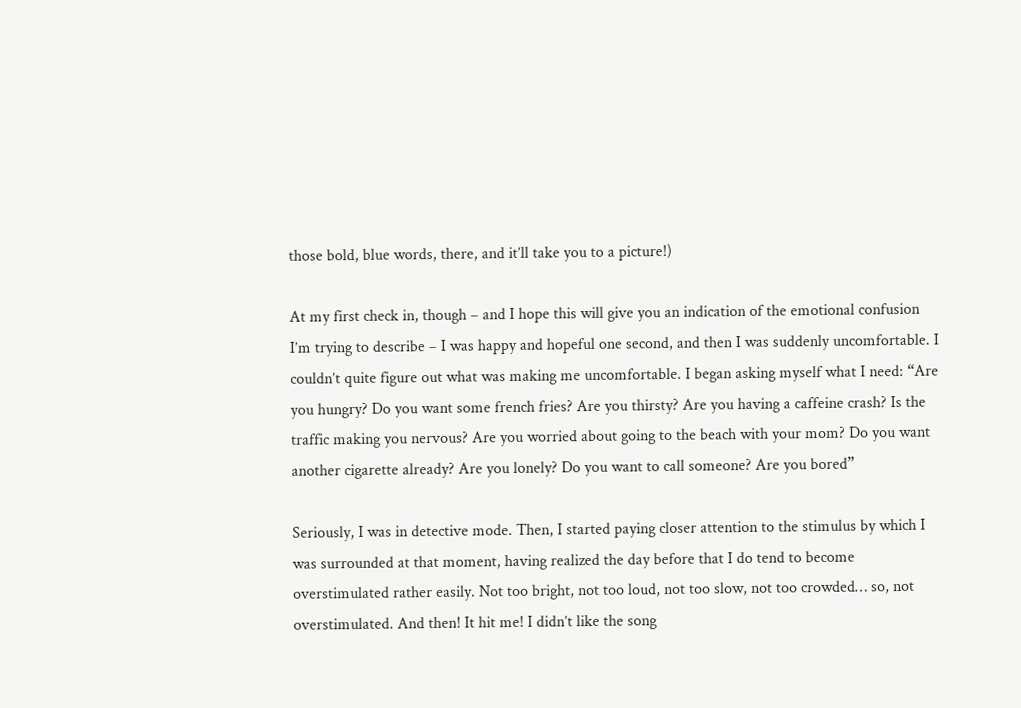those bold, blue words, there, and it’ll take you to a picture!)

At my first check in, though – and I hope this will give you an indication of the emotional confusion I’m trying to describe – I was happy and hopeful one second, and then I was suddenly uncomfortable. I couldn’t quite figure out what was making me uncomfortable. I began asking myself what I need: “Are you hungry? Do you want some french fries? Are you thirsty? Are you having a caffeine crash? Is the traffic making you nervous? Are you worried about going to the beach with your mom? Do you want another cigarette already? Are you lonely? Do you want to call someone? Are you bored”

Seriously, I was in detective mode. Then, I started paying closer attention to the stimulus by which I was surrounded at that moment, having realized the day before that I do tend to become overstimulated rather easily. Not too bright, not too loud, not too slow, not too crowded… so, not overstimulated. And then! It hit me! I didn’t like the song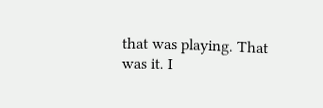that was playing. That was it. I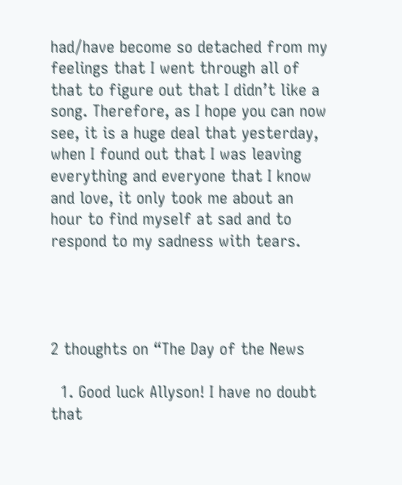had/have become so detached from my feelings that I went through all of that to figure out that I didn’t like a song. Therefore, as I hope you can now see, it is a huge deal that yesterday, when I found out that I was leaving everything and everyone that I know and love, it only took me about an hour to find myself at sad and to respond to my sadness with tears.




2 thoughts on “The Day of the News

  1. Good luck Allyson! I have no doubt that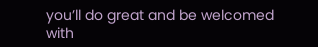you’ll do great and be welcomed with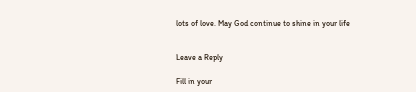lots of love. May God continue to shine in your life


Leave a Reply

Fill in your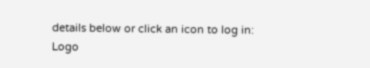details below or click an icon to log in: Logo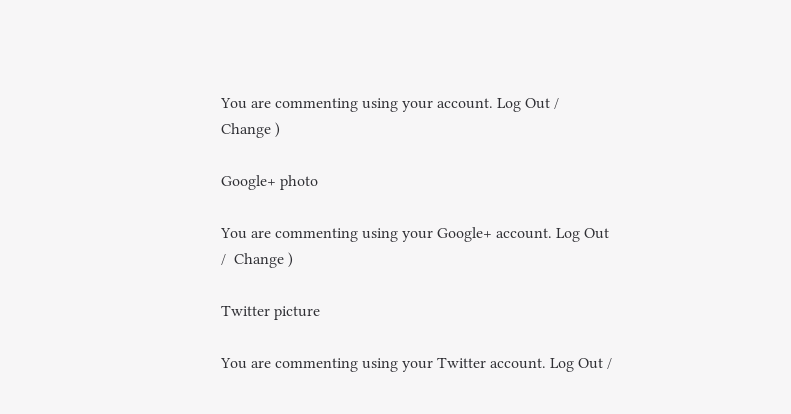You are commenting using your account. Log Out /  Change )

Google+ photo

You are commenting using your Google+ account. Log Out /  Change )

Twitter picture

You are commenting using your Twitter account. Log Out /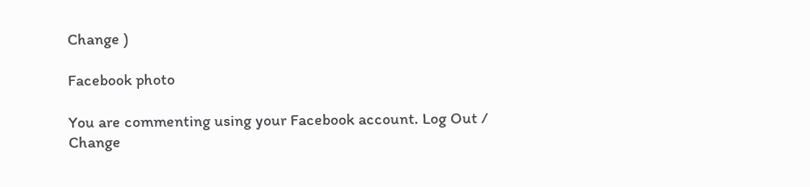Change )

Facebook photo

You are commenting using your Facebook account. Log Out /  Change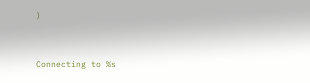)


Connecting to %s